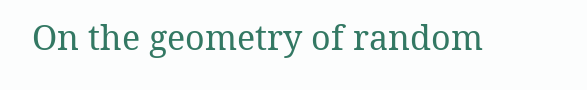On the geometry of random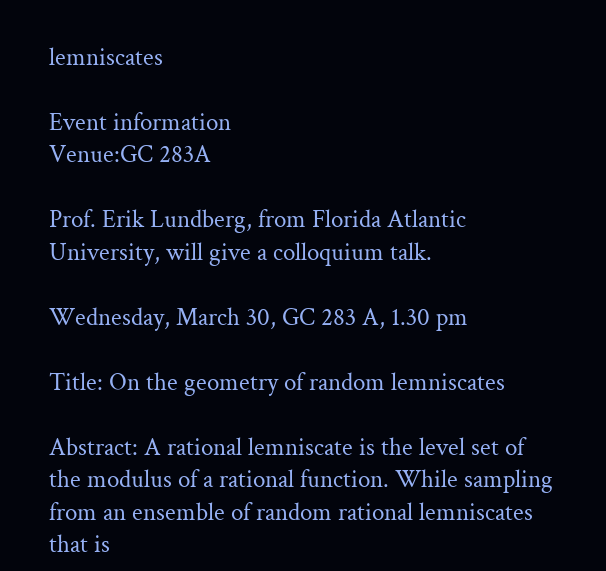lemniscates

Event information
Venue:GC 283A

Prof. Erik Lundberg, from Florida Atlantic University, will give a colloquium talk.

Wednesday, March 30, GC 283 A, 1.30 pm

Title: On the geometry of random lemniscates

Abstract: A rational lemniscate is the level set of the modulus of a rational function. While sampling from an ensemble of random rational lemniscates that is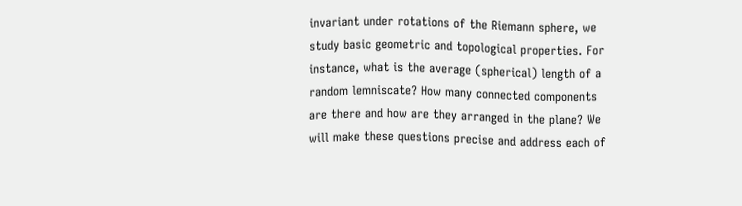invariant under rotations of the Riemann sphere, we study basic geometric and topological properties. For instance, what is the average (spherical) length of a random lemniscate? How many connected components are there and how are they arranged in the plane? We will make these questions precise and address each of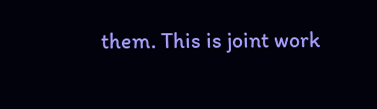them. This is joint work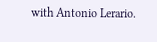with Antonio Lerario.